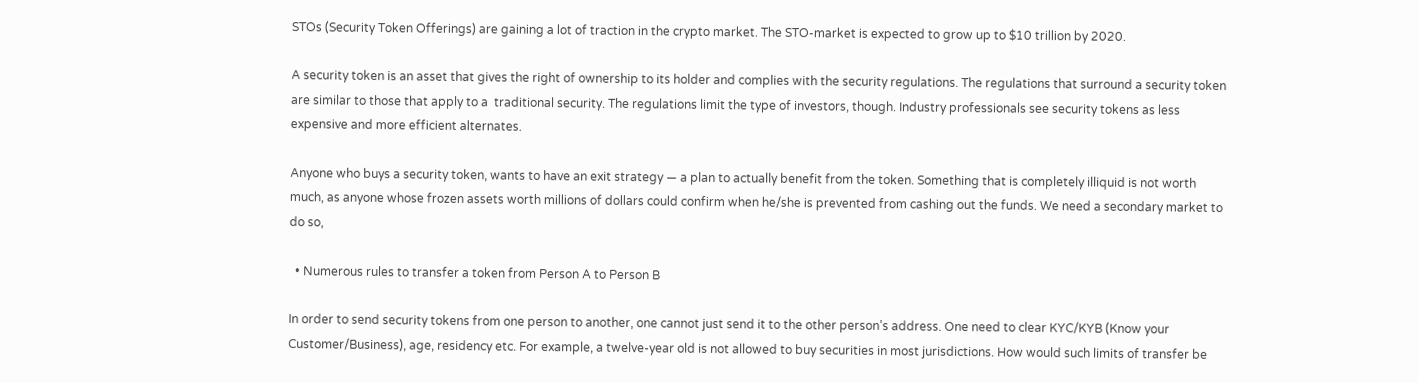STOs (Security Token Offerings) are gaining a lot of traction in the crypto market. The STO-market is expected to grow up to $10 trillion by 2020.

A security token is an asset that gives the right of ownership to its holder and complies with the security regulations. The regulations that surround a security token are similar to those that apply to a  traditional security. The regulations limit the type of investors, though. Industry professionals see security tokens as less expensive and more efficient alternates.

Anyone who buys a security token, wants to have an exit strategy — a plan to actually benefit from the token. Something that is completely illiquid is not worth much, as anyone whose frozen assets worth millions of dollars could confirm when he/she is prevented from cashing out the funds. We need a secondary market to do so,

  • Numerous rules to transfer a token from Person A to Person B

In order to send security tokens from one person to another, one cannot just send it to the other person’s address. One need to clear KYC/KYB (Know your Customer/Business), age, residency etc. For example, a twelve-year old is not allowed to buy securities in most jurisdictions. How would such limits of transfer be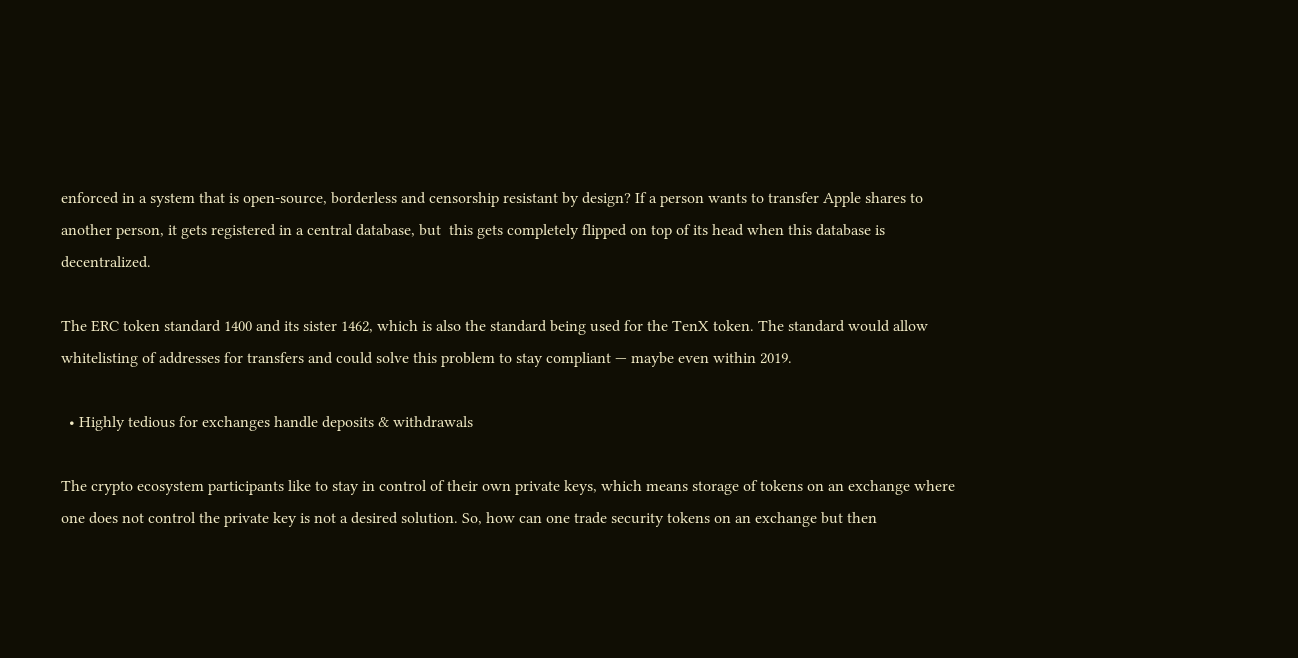enforced in a system that is open-source, borderless and censorship resistant by design? If a person wants to transfer Apple shares to another person, it gets registered in a central database, but  this gets completely flipped on top of its head when this database is decentralized.

The ERC token standard 1400 and its sister 1462, which is also the standard being used for the TenX token. The standard would allow whitelisting of addresses for transfers and could solve this problem to stay compliant — maybe even within 2019.

  • Highly tedious for exchanges handle deposits & withdrawals

The crypto ecosystem participants like to stay in control of their own private keys, which means storage of tokens on an exchange where one does not control the private key is not a desired solution. So, how can one trade security tokens on an exchange but then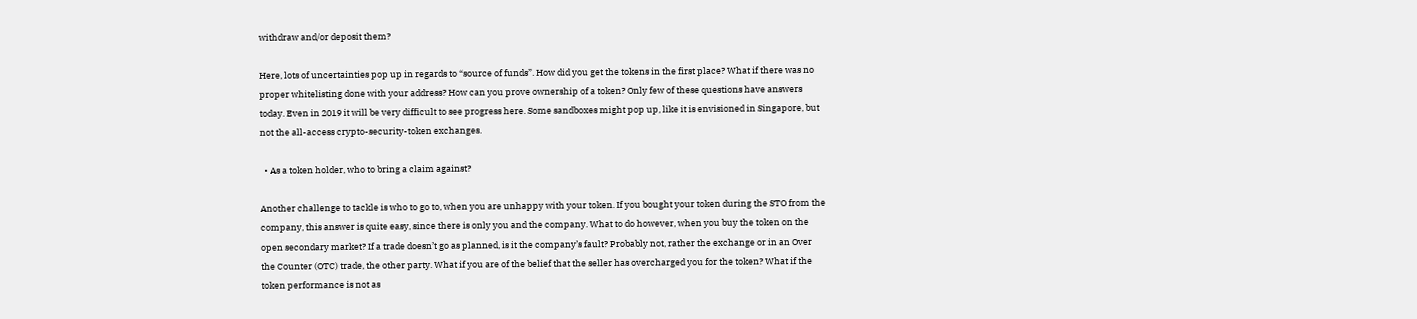withdraw and/or deposit them?

Here, lots of uncertainties pop up in regards to “source of funds”. How did you get the tokens in the first place? What if there was no proper whitelisting done with your address? How can you prove ownership of a token? Only few of these questions have answers today. Even in 2019 it will be very difficult to see progress here. Some sandboxes might pop up, like it is envisioned in Singapore, but not the all-access crypto-security-token exchanges.

  • As a token holder, who to bring a claim against?

Another challenge to tackle is who to go to, when you are unhappy with your token. If you bought your token during the STO from the company, this answer is quite easy, since there is only you and the company. What to do however, when you buy the token on the open secondary market? If a trade doesn’t go as planned, is it the company’s fault? Probably not, rather the exchange or in an Over the Counter (OTC) trade, the other party. What if you are of the belief that the seller has overcharged you for the token? What if the token performance is not as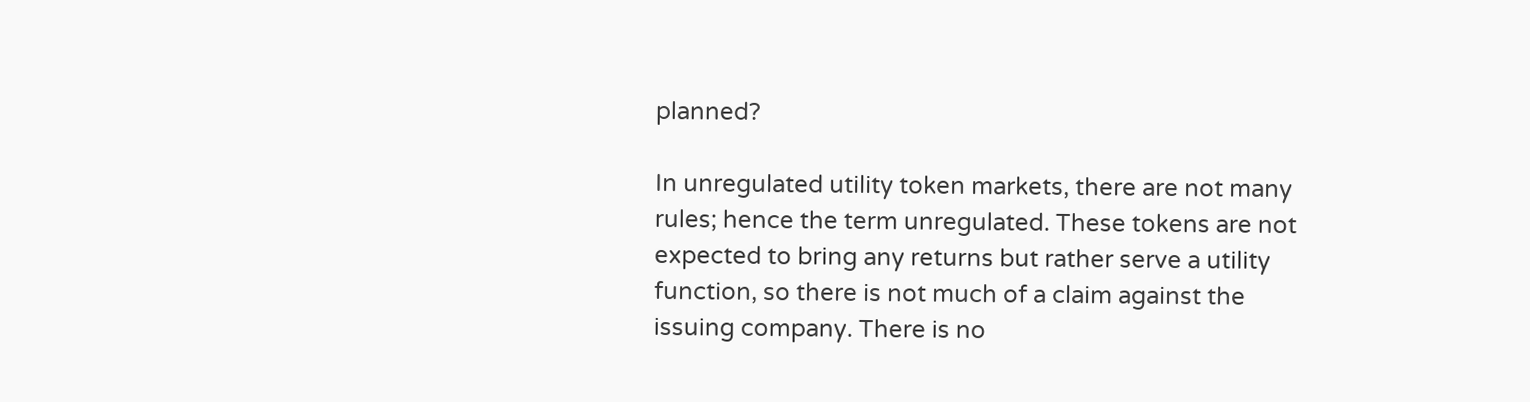planned?

In unregulated utility token markets, there are not many rules; hence the term unregulated. These tokens are not expected to bring any returns but rather serve a utility function, so there is not much of a claim against the issuing company. There is no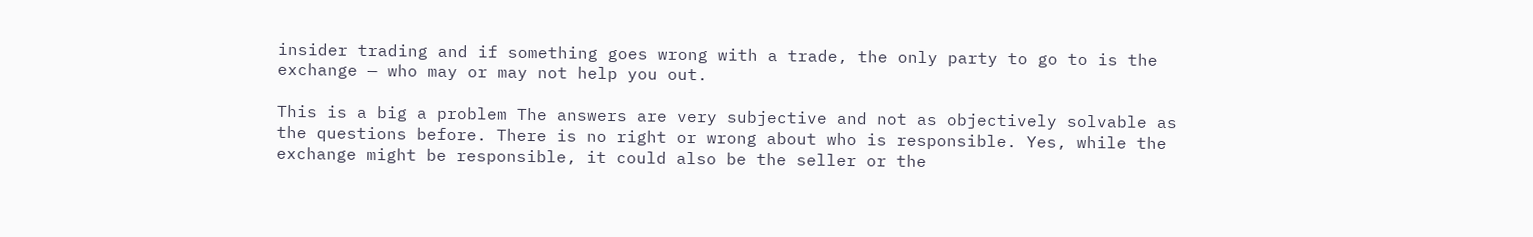insider trading and if something goes wrong with a trade, the only party to go to is the exchange — who may or may not help you out.

This is a big a problem The answers are very subjective and not as objectively solvable as the questions before. There is no right or wrong about who is responsible. Yes, while the exchange might be responsible, it could also be the seller or the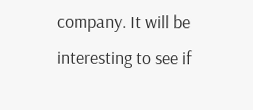company. It will be interesting to see if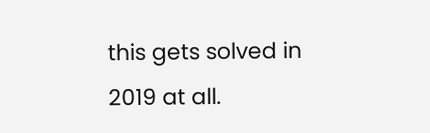this gets solved in 2019 at all.